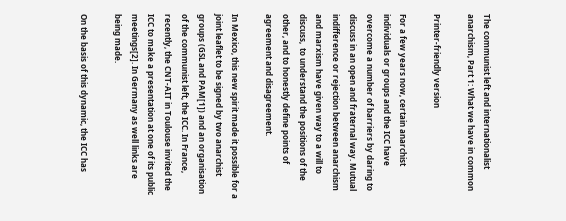The communist left and internationalist anarchism, Part 1: What we have in common

Printer-friendly version

For a few years now, certain anarchist individuals or groups and the ICC have overcome a number of barriers by daring to discuss in an open and fraternal way. Mutual indifference or rejection between anarchism and marxism have given way to a will to discuss,  to understand the positions of the other, and to honestly define points of agreement and disagreement.

In Mexico, this new spirit made it possible for a joint leaflet to be signed by two anarchist groups (GSL and PAM[1]) and an organisation of the communist left, the ICC. In France, recently, the CNT-AIT in Toulouse invited the ICC to make a presentation at one of its public meetings[2]. In Germany as well links are being made.

On the basis of this dynamic, the ICC has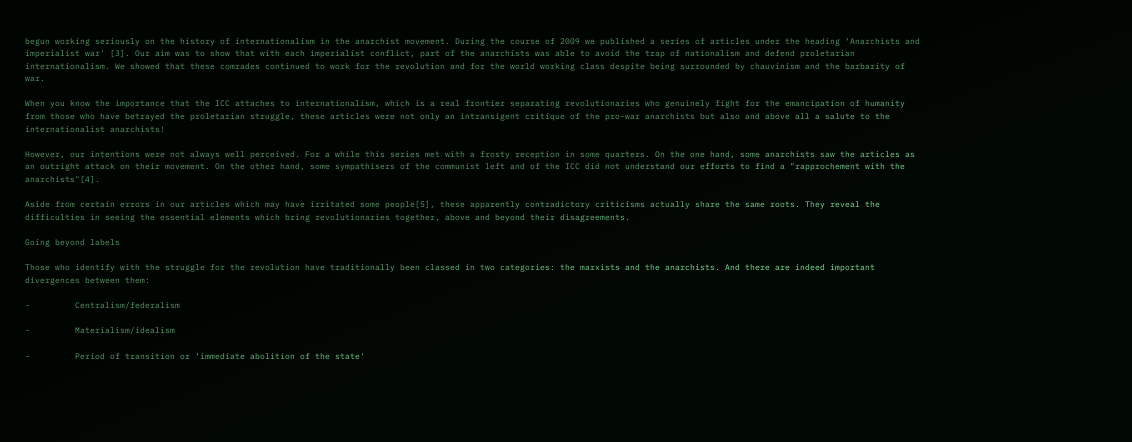begun working seriously on the history of internationalism in the anarchist movement. During the course of 2009 we published a series of articles under the heading ‘Anarchists and imperialist war' [3]. Our aim was to show that with each imperialist conflict, part of the anarchists was able to avoid the trap of nationalism and defend proletarian internationalism. We showed that these comrades continued to work for the revolution and for the world working class despite being surrounded by chauvinism and the barbarity of war.

When you know the importance that the ICC attaches to internationalism, which is a real frontier separating revolutionaries who genuinely fight for the emancipation of humanity from those who have betrayed the proletarian struggle, these articles were not only an intransigent critique of the pro-war anarchists but also and above all a salute to the internationalist anarchists!

However, our intentions were not always well perceived. For a while this series met with a frosty reception in some quarters. On the one hand, some anarchists saw the articles as an outright attack on their movement. On the other hand, some sympathisers of the communist left and of the ICC did not understand our efforts to find a "rapprochement with the anarchists"[4].

Aside from certain errors in our articles which may have irritated some people[5], these apparently contradictory criticisms actually share the same roots. They reveal the difficulties in seeing the essential elements which bring revolutionaries together, above and beyond their disagreements.

Going beyond labels

Those who identify with the struggle for the revolution have traditionally been classed in two categories: the marxists and the anarchists. And there are indeed important divergences between them:

-         Centralism/federalism

-         Materialism/idealism

-         Period of transition or ‘immediate abolition of the state'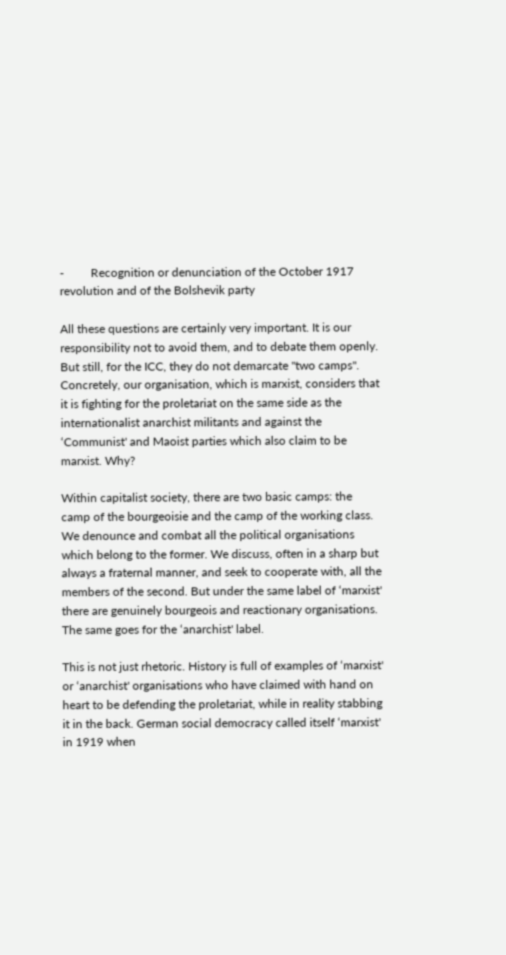-         Recognition or denunciation of the October 1917 revolution and of the Bolshevik party

All these questions are certainly very important. It is our responsibility not to avoid them, and to debate them openly. But still, for the ICC, they do not demarcate "two camps". Concretely, our organisation, which is marxist, considers that it is fighting for the proletariat on the same side as the internationalist anarchist militants and against the ‘Communist' and Maoist parties which also claim to be marxist. Why?

Within capitalist society, there are two basic camps: the camp of the bourgeoisie and the camp of the working class. We denounce and combat all the political organisations which belong to the former. We discuss, often in a sharp but always a fraternal manner, and seek to cooperate with, all the members of the second. But under the same label of ‘marxist' there are genuinely bourgeois and reactionary organisations. The same goes for the ‘anarchist' label.

This is not just rhetoric. History is full of examples of ‘marxist' or ‘anarchist' organisations who have claimed with hand on heart to be defending the proletariat, while in reality stabbing it in the back. German social democracy called itself ‘marxist' in 1919 when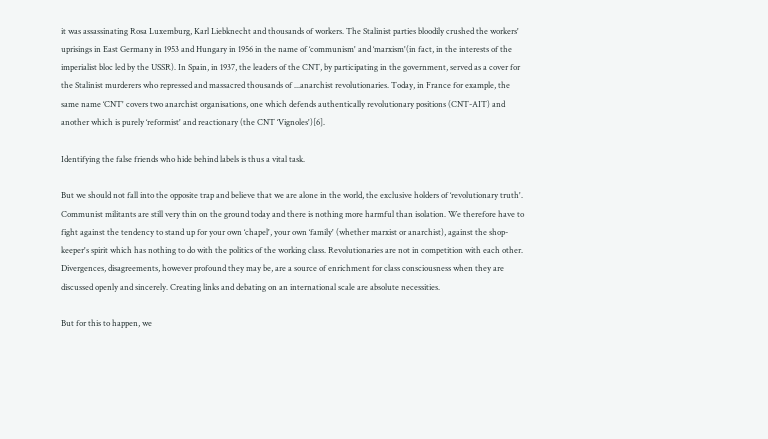it was assassinating Rosa Luxemburg, Karl Liebknecht and thousands of workers. The Stalinist parties bloodily crushed the workers' uprisings in East Germany in 1953 and Hungary in 1956 in the name of ‘communism' and ‘marxism'(in fact, in the interests of the imperialist bloc led by the USSR). In Spain, in 1937, the leaders of the CNT, by participating in the government, served as a cover for the Stalinist murderers who repressed and massacred thousands of ...anarchist revolutionaries. Today, in France for example, the same name ‘CNT' covers two anarchist organisations, one which defends authentically revolutionary positions (CNT-AIT) and another which is purely ‘reformist' and reactionary (the CNT ‘Vignoles')[6].

Identifying the false friends who hide behind labels is thus a vital task.

But we should not fall into the opposite trap and believe that we are alone in the world, the exclusive holders of ‘revolutionary truth'. Communist militants are still very thin on the ground today and there is nothing more harmful than isolation. We therefore have to fight against the tendency to stand up for your own ‘chapel', your own ‘family' (whether marxist or anarchist), against the shop-keeper's spirit which has nothing to do with the politics of the working class. Revolutionaries are not in competition with each other. Divergences, disagreements, however profound they may be, are a source of enrichment for class consciousness when they are discussed openly and sincerely. Creating links and debating on an international scale are absolute necessities.

But for this to happen, we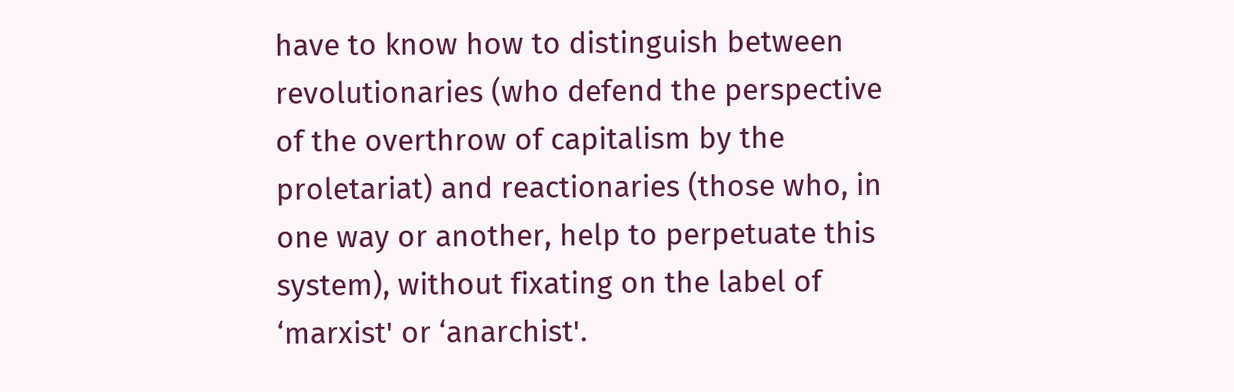have to know how to distinguish between revolutionaries (who defend the perspective of the overthrow of capitalism by the proletariat) and reactionaries (those who, in one way or another, help to perpetuate this system), without fixating on the label of ‘marxist' or ‘anarchist'.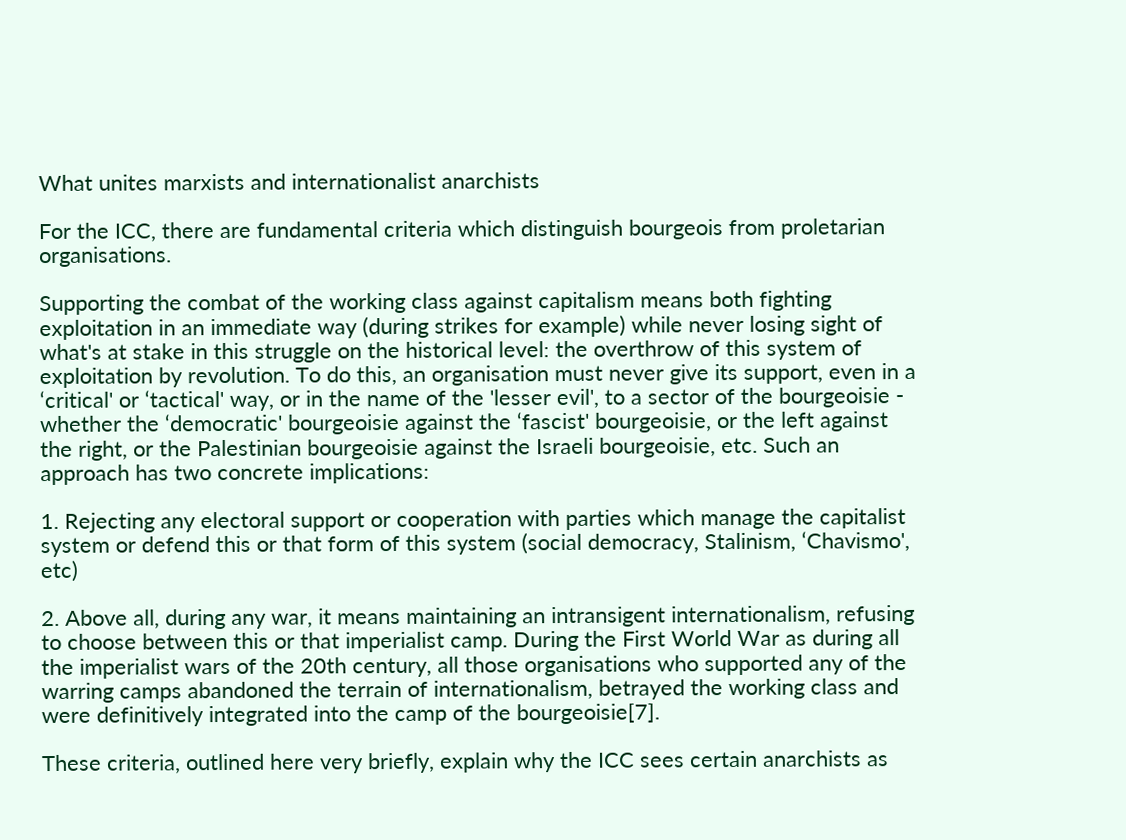What unites marxists and internationalist anarchists

For the ICC, there are fundamental criteria which distinguish bourgeois from proletarian organisations.

Supporting the combat of the working class against capitalism means both fighting exploitation in an immediate way (during strikes for example) while never losing sight of what's at stake in this struggle on the historical level: the overthrow of this system of exploitation by revolution. To do this, an organisation must never give its support, even in a ‘critical' or ‘tactical' way, or in the name of the 'lesser evil', to a sector of the bourgeoisie - whether the ‘democratic' bourgeoisie against the ‘fascist' bourgeoisie, or the left against the right, or the Palestinian bourgeoisie against the Israeli bourgeoisie, etc. Such an approach has two concrete implications:

1. Rejecting any electoral support or cooperation with parties which manage the capitalist system or defend this or that form of this system (social democracy, Stalinism, ‘Chavismo', etc)

2. Above all, during any war, it means maintaining an intransigent internationalism, refusing to choose between this or that imperialist camp. During the First World War as during all the imperialist wars of the 20th century, all those organisations who supported any of the warring camps abandoned the terrain of internationalism, betrayed the working class and were definitively integrated into the camp of the bourgeoisie[7].

These criteria, outlined here very briefly, explain why the ICC sees certain anarchists as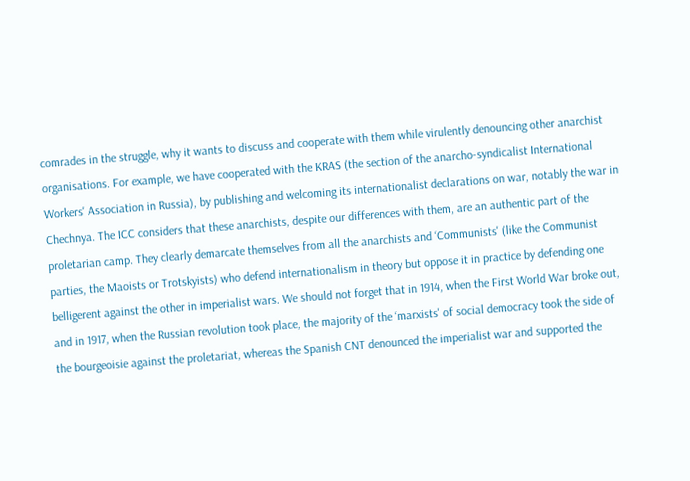comrades in the struggle, why it wants to discuss and cooperate with them while virulently denouncing other anarchist organisations. For example, we have cooperated with the KRAS (the section of the anarcho-syndicalist International Workers' Association in Russia), by publishing and welcoming its internationalist declarations on war, notably the war in Chechnya. The ICC considers that these anarchists, despite our differences with them, are an authentic part of the proletarian camp. They clearly demarcate themselves from all the anarchists and ‘Communists' (like the Communist parties, the Maoists or Trotskyists) who defend internationalism in theory but oppose it in practice by defending one belligerent against the other in imperialist wars. We should not forget that in 1914, when the First World War broke out, and in 1917, when the Russian revolution took place, the majority of the ‘marxists' of social democracy took the side of the bourgeoisie against the proletariat, whereas the Spanish CNT denounced the imperialist war and supported the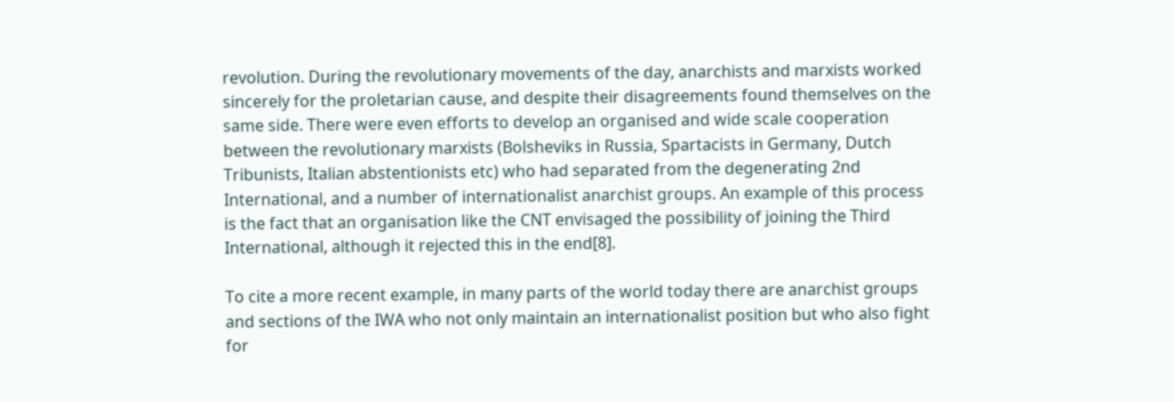revolution. During the revolutionary movements of the day, anarchists and marxists worked sincerely for the proletarian cause, and despite their disagreements found themselves on the same side. There were even efforts to develop an organised and wide scale cooperation between the revolutionary marxists (Bolsheviks in Russia, Spartacists in Germany, Dutch Tribunists, Italian abstentionists etc) who had separated from the degenerating 2nd International, and a number of internationalist anarchist groups. An example of this process is the fact that an organisation like the CNT envisaged the possibility of joining the Third International, although it rejected this in the end[8].

To cite a more recent example, in many parts of the world today there are anarchist groups and sections of the IWA who not only maintain an internationalist position but who also fight for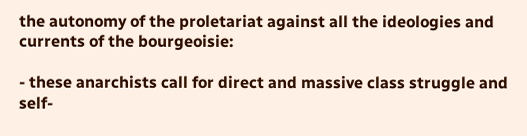the autonomy of the proletariat against all the ideologies and currents of the bourgeoisie:

- these anarchists call for direct and massive class struggle and self-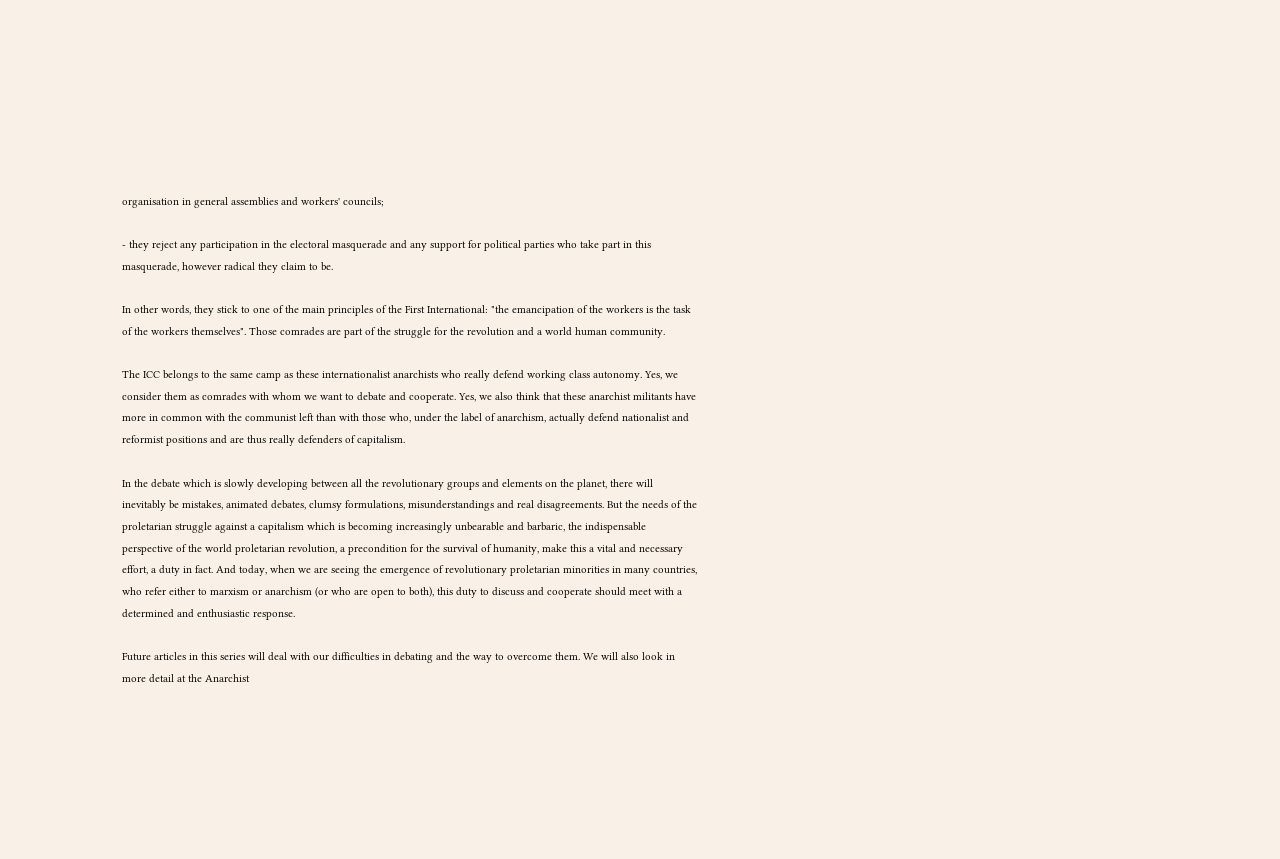organisation in general assemblies and workers' councils;

- they reject any participation in the electoral masquerade and any support for political parties who take part in this masquerade, however radical they claim to be.

In other words, they stick to one of the main principles of the First International: "the emancipation of the workers is the task of the workers themselves". Those comrades are part of the struggle for the revolution and a world human community.

The ICC belongs to the same camp as these internationalist anarchists who really defend working class autonomy. Yes, we consider them as comrades with whom we want to debate and cooperate. Yes, we also think that these anarchist militants have more in common with the communist left than with those who, under the label of anarchism, actually defend nationalist and reformist positions and are thus really defenders of capitalism.

In the debate which is slowly developing between all the revolutionary groups and elements on the planet, there will inevitably be mistakes, animated debates, clumsy formulations, misunderstandings and real disagreements. But the needs of the proletarian struggle against a capitalism which is becoming increasingly unbearable and barbaric, the indispensable perspective of the world proletarian revolution, a precondition for the survival of humanity, make this a vital and necessary effort, a duty in fact. And today, when we are seeing the emergence of revolutionary proletarian minorities in many countries, who refer either to marxism or anarchism (or who are open to both), this duty to discuss and cooperate should meet with a determined and enthusiastic response.

Future articles in this series will deal with our difficulties in debating and the way to overcome them. We will also look in more detail at the Anarchist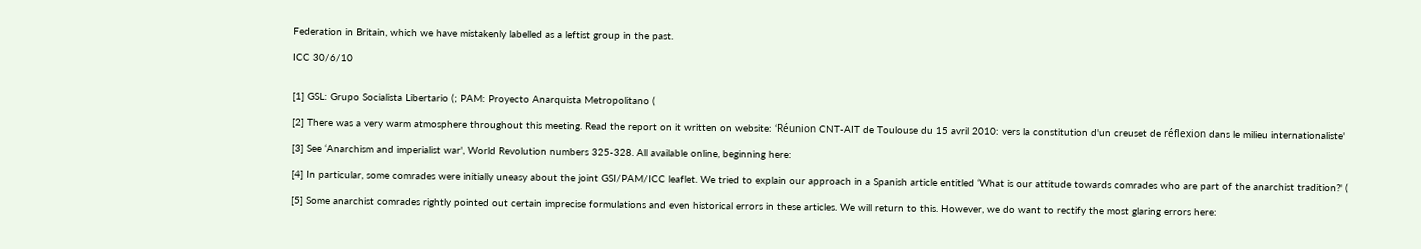Federation in Britain, which we have mistakenly labelled as a leftist group in the past.

ICC 30/6/10


[1] GSL: Grupo Socialista Libertario (; PAM: Proyecto Anarquista Metropolitano (

[2] There was a very warm atmosphere throughout this meeting. Read the report on it written on website: ‘Réunion CNT-AIT de Toulouse du 15 avril 2010: vers la constitution d'un creuset de réflexion dans le milieu internationaliste'

[3] See ‘Anarchism and imperialist war', World Revolution numbers 325-328. All available online, beginning here:

[4] In particular, some comrades were initially uneasy about the joint GSI/PAM/ICC leaflet. We tried to explain our approach in a Spanish article entitled ‘What is our attitude towards comrades who are part of the anarchist tradition?' (

[5] Some anarchist comrades rightly pointed out certain imprecise formulations and even historical errors in these articles. We will return to this. However, we do want to rectify the most glaring errors here: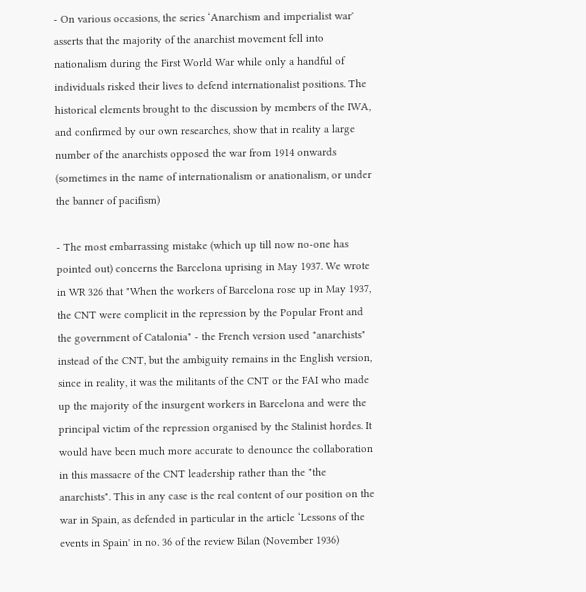- On various occasions, the series ‘Anarchism and imperialist war' asserts that the majority of the anarchist movement fell into nationalism during the First World War while only a handful of individuals risked their lives to defend internationalist positions. The historical elements brought to the discussion by members of the IWA, and confirmed by our own researches, show that in reality a large number of the anarchists opposed the war from 1914 onwards (sometimes in the name of internationalism or anationalism, or under the banner of pacifism)

- The most embarrassing mistake (which up till now no-one has pointed out) concerns the Barcelona uprising in May 1937. We wrote in WR 326 that "When the workers of Barcelona rose up in May 1937, the CNT were complicit in the repression by the Popular Front and the government of Catalonia" - the French version used "anarchists" instead of the CNT, but the ambiguity remains in the English version, since in reality, it was the militants of the CNT or the FAI who made up the majority of the insurgent workers in Barcelona and were the principal victim of the repression organised by the Stalinist hordes. It would have been much more accurate to denounce the collaboration in this massacre of the CNT leadership rather than the "the anarchists". This in any case is the real content of our position on the war in Spain, as defended in particular in the article ‘Lessons of the events in Spain' in no. 36 of the review Bilan (November 1936)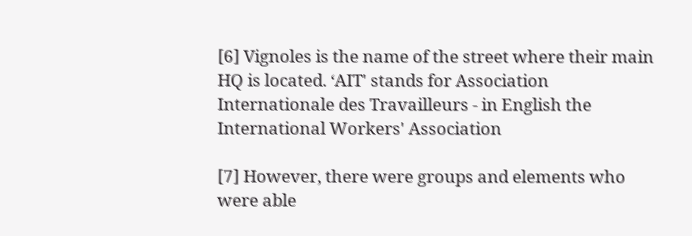[6] Vignoles is the name of the street where their main HQ is located. ‘AIT' stands for Association Internationale des Travailleurs - in English the International Workers' Association

[7] However, there were groups and elements who were able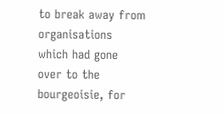to break away from organisations which had gone over to the bourgeoisie, for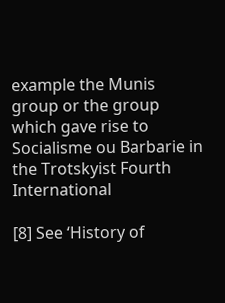example the Munis group or the group which gave rise to Socialisme ou Barbarie in the Trotskyist Fourth International

[8] See ‘History of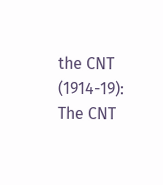the CNT (1914-19): The CNT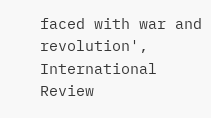faced with war and revolution', International Review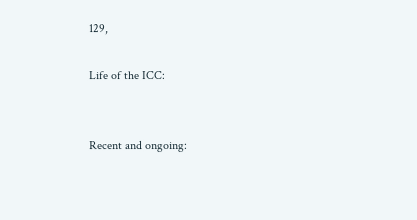129,

Life of the ICC:


Recent and ongoing: